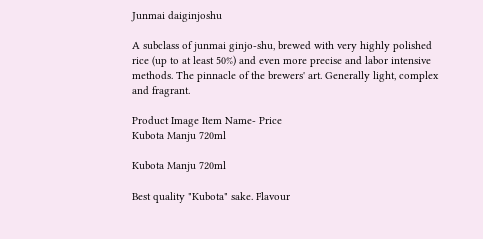Junmai daiginjoshu

A subclass of junmai ginjo-shu, brewed with very highly polished rice (up to at least 50%) and even more precise and labor intensive methods. The pinnacle of the brewers' art. Generally light, complex and fragrant.

Product Image Item Name- Price
Kubota Manju 720ml

Kubota Manju 720ml

Best quality "Kubota" sake. Flavour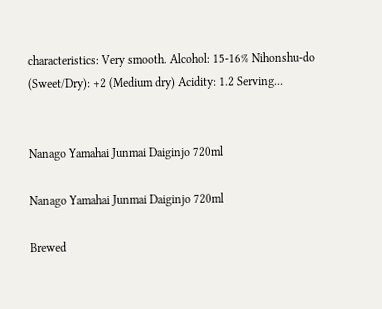characteristics: Very smooth. Alcohol: 15-16% Nihonshu-do (Sweet/Dry): +2 (Medium dry) Acidity: 1.2 Serving...


Nanago Yamahai Junmai Daiginjo 720ml

Nanago Yamahai Junmai Daiginjo 720ml

Brewed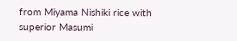from Miyama Nishiki rice with superior Masumi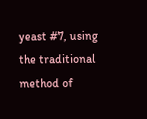yeast #7, using the traditional method of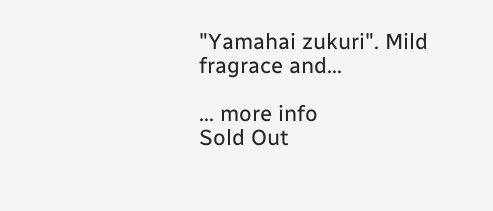"Yamahai zukuri". Mild fragrace and...

... more info
Sold Out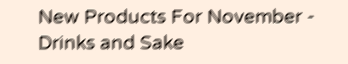New Products For November - Drinks and Sake